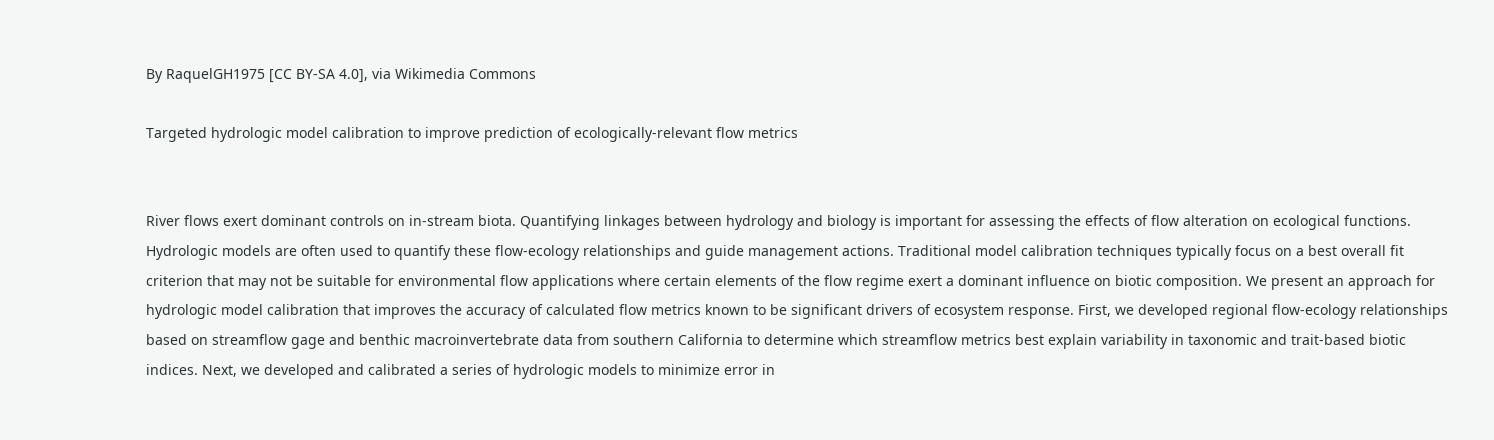By RaquelGH1975 [CC BY-SA 4.0], via Wikimedia Commons

Targeted hydrologic model calibration to improve prediction of ecologically-relevant flow metrics


River flows exert dominant controls on in-stream biota. Quantifying linkages between hydrology and biology is important for assessing the effects of flow alteration on ecological functions. Hydrologic models are often used to quantify these flow-ecology relationships and guide management actions. Traditional model calibration techniques typically focus on a best overall fit criterion that may not be suitable for environmental flow applications where certain elements of the flow regime exert a dominant influence on biotic composition. We present an approach for hydrologic model calibration that improves the accuracy of calculated flow metrics known to be significant drivers of ecosystem response. First, we developed regional flow-ecology relationships based on streamflow gage and benthic macroinvertebrate data from southern California to determine which streamflow metrics best explain variability in taxonomic and trait-based biotic indices. Next, we developed and calibrated a series of hydrologic models to minimize error in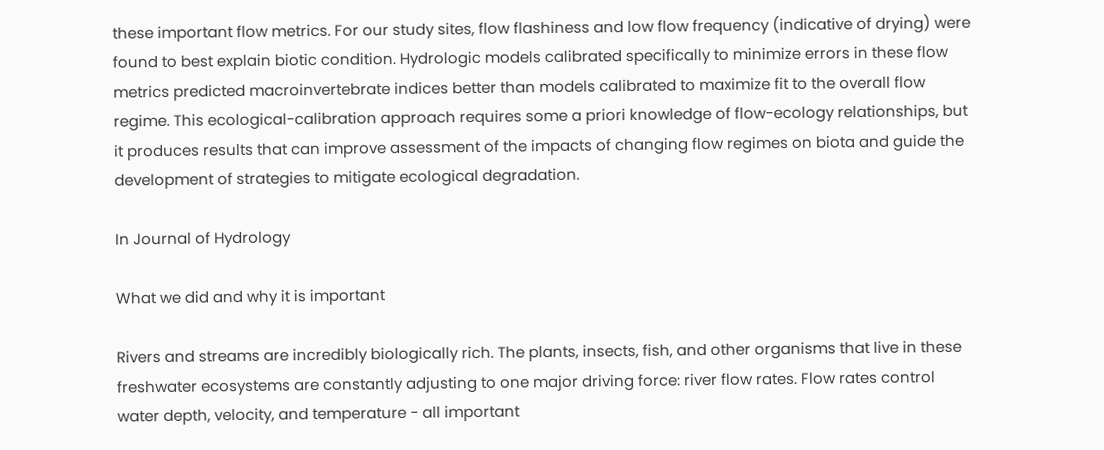these important flow metrics. For our study sites, flow flashiness and low flow frequency (indicative of drying) were found to best explain biotic condition. Hydrologic models calibrated specifically to minimize errors in these flow metrics predicted macroinvertebrate indices better than models calibrated to maximize fit to the overall flow regime. This ecological-calibration approach requires some a priori knowledge of flow-ecology relationships, but it produces results that can improve assessment of the impacts of changing flow regimes on biota and guide the development of strategies to mitigate ecological degradation.

In Journal of Hydrology

What we did and why it is important

Rivers and streams are incredibly biologically rich. The plants, insects, fish, and other organisms that live in these freshwater ecosystems are constantly adjusting to one major driving force: river flow rates. Flow rates control water depth, velocity, and temperature - all important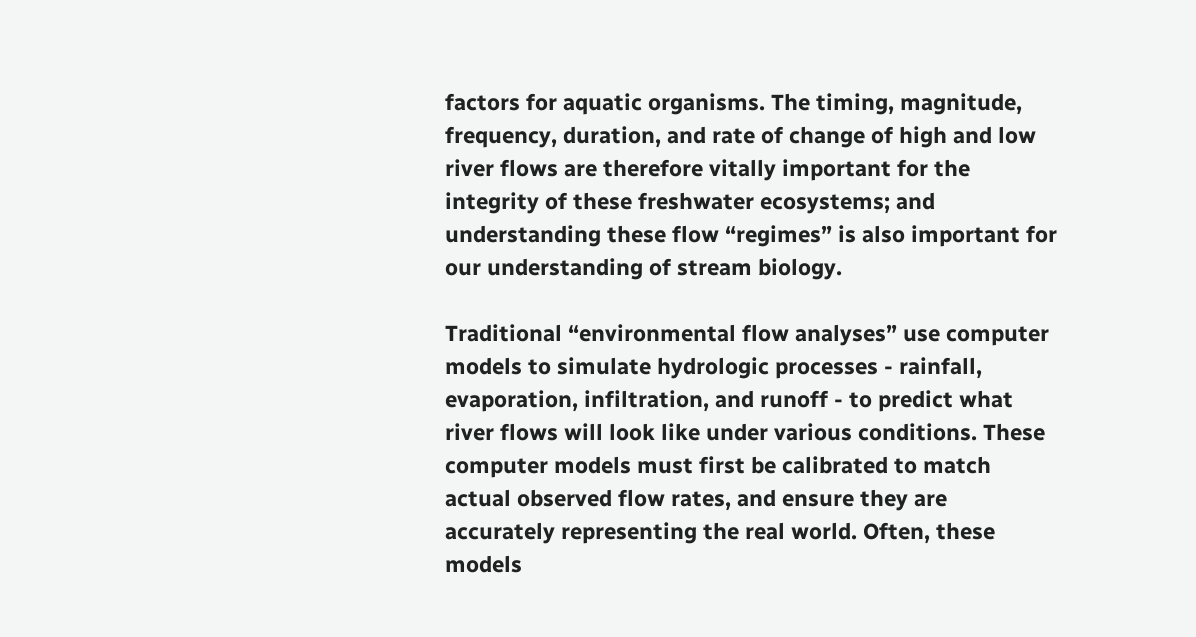factors for aquatic organisms. The timing, magnitude, frequency, duration, and rate of change of high and low river flows are therefore vitally important for the integrity of these freshwater ecosystems; and understanding these flow “regimes” is also important for our understanding of stream biology.

Traditional “environmental flow analyses” use computer models to simulate hydrologic processes - rainfall, evaporation, infiltration, and runoff - to predict what river flows will look like under various conditions. These computer models must first be calibrated to match actual observed flow rates, and ensure they are accurately representing the real world. Often, these models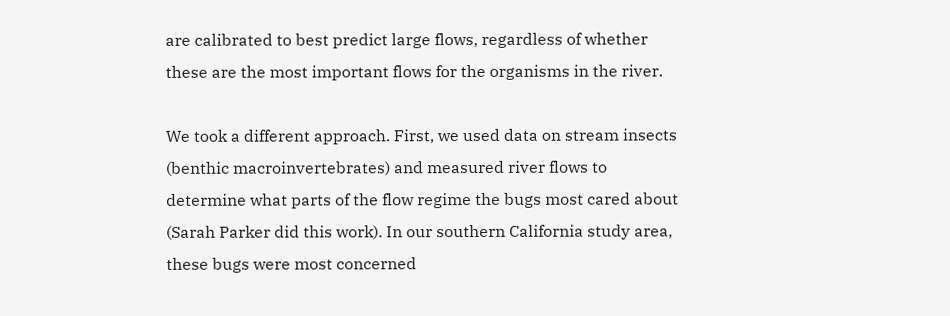are calibrated to best predict large flows, regardless of whether these are the most important flows for the organisms in the river.

We took a different approach. First, we used data on stream insects (benthic macroinvertebrates) and measured river flows to determine what parts of the flow regime the bugs most cared about (Sarah Parker did this work). In our southern California study area, these bugs were most concerned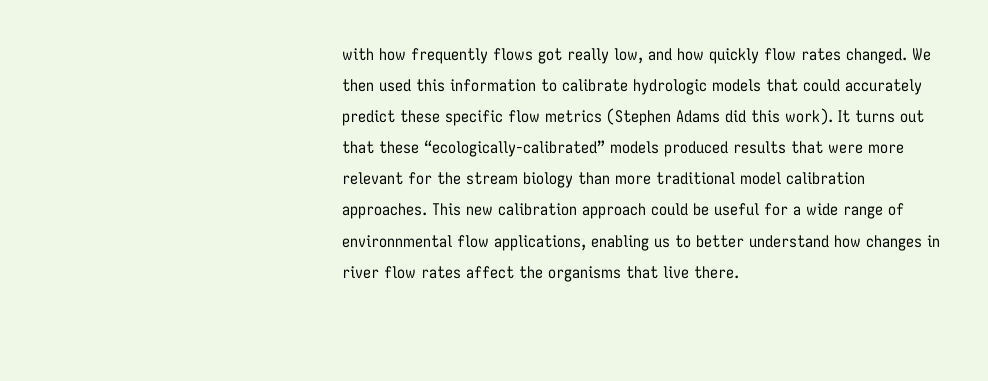with how frequently flows got really low, and how quickly flow rates changed. We then used this information to calibrate hydrologic models that could accurately predict these specific flow metrics (Stephen Adams did this work). It turns out that these “ecologically-calibrated” models produced results that were more relevant for the stream biology than more traditional model calibration approaches. This new calibration approach could be useful for a wide range of environnmental flow applications, enabling us to better understand how changes in river flow rates affect the organisms that live there.